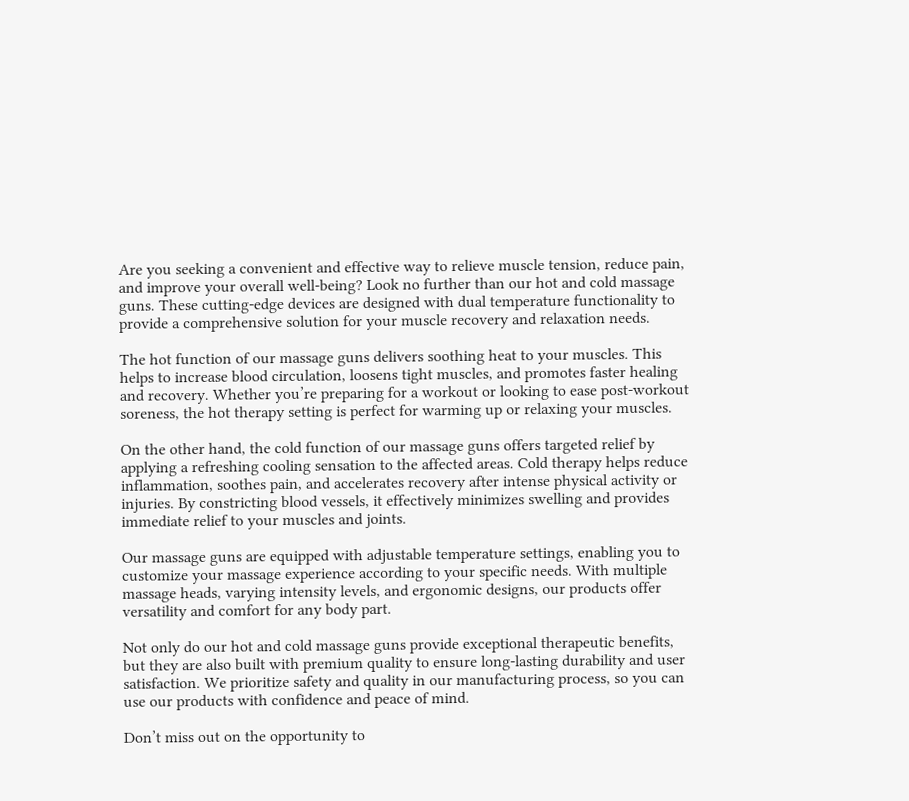Are you seeking a convenient and effective way to relieve muscle tension, reduce pain, and improve your overall well-being? Look no further than our hot and cold massage guns. These cutting-edge devices are designed with dual temperature functionality to provide a comprehensive solution for your muscle recovery and relaxation needs.

The hot function of our massage guns delivers soothing heat to your muscles. This helps to increase blood circulation, loosens tight muscles, and promotes faster healing and recovery. Whether you’re preparing for a workout or looking to ease post-workout soreness, the hot therapy setting is perfect for warming up or relaxing your muscles.

On the other hand, the cold function of our massage guns offers targeted relief by applying a refreshing cooling sensation to the affected areas. Cold therapy helps reduce inflammation, soothes pain, and accelerates recovery after intense physical activity or injuries. By constricting blood vessels, it effectively minimizes swelling and provides immediate relief to your muscles and joints.

Our massage guns are equipped with adjustable temperature settings, enabling you to customize your massage experience according to your specific needs. With multiple massage heads, varying intensity levels, and ergonomic designs, our products offer versatility and comfort for any body part.

Not only do our hot and cold massage guns provide exceptional therapeutic benefits, but they are also built with premium quality to ensure long-lasting durability and user satisfaction. We prioritize safety and quality in our manufacturing process, so you can use our products with confidence and peace of mind.

Don’t miss out on the opportunity to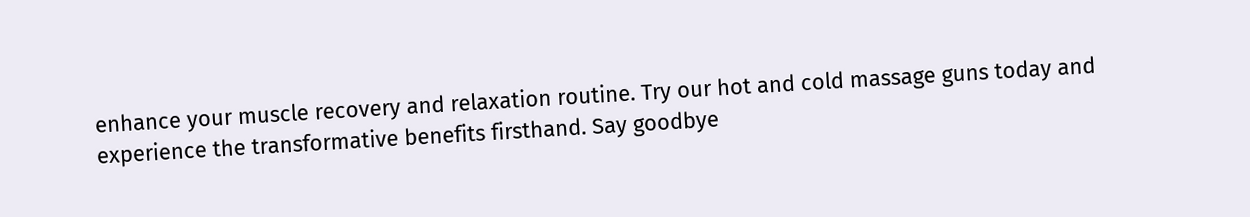enhance your muscle recovery and relaxation routine. Try our hot and cold massage guns today and experience the transformative benefits firsthand. Say goodbye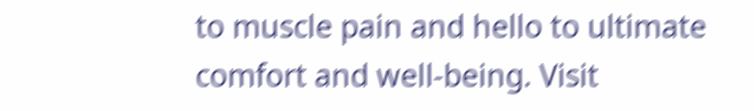to muscle pain and hello to ultimate comfort and well-being. Visit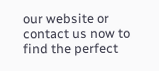our website or contact us now to find the perfect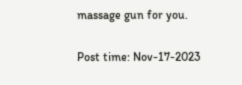massage gun for you.

Post time: Nov-17-2023